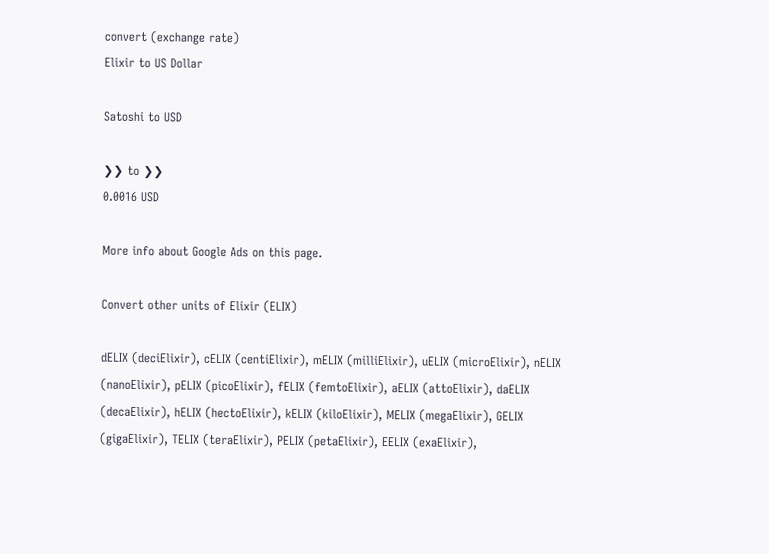convert (exchange rate)
Elixir to US Dollar

Satoshi to USD

❯❯ to ❯❯
0.0016 USD

More info about Google Ads on this page.

Convert other units of Elixir (ELIX)

dELIX (deciElixir), cELIX (centiElixir), mELIX (milliElixir), uELIX (microElixir), nELIX (nanoElixir), pELIX (picoElixir), fELIX (femtoElixir), aELIX (attoElixir), daELIX (decaElixir), hELIX (hectoElixir), kELIX (kiloElixir), MELIX (megaElixir), GELIX (gigaElixir), TELIX (teraElixir), PELIX (petaElixir), EELIX (exaElixir),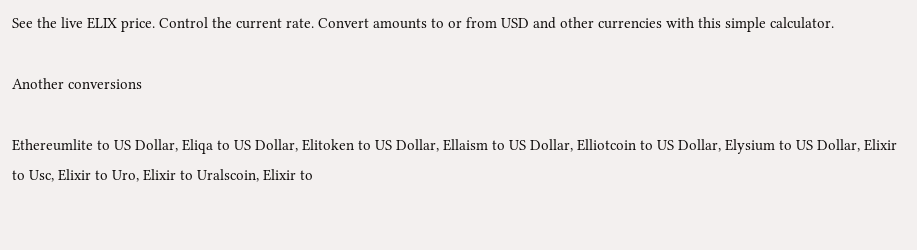See the live ELIX price. Control the current rate. Convert amounts to or from USD and other currencies with this simple calculator.

Another conversions

Ethereumlite to US Dollar, Eliqa to US Dollar, Elitoken to US Dollar, Ellaism to US Dollar, Elliotcoin to US Dollar, Elysium to US Dollar, Elixir to Usc, Elixir to Uro, Elixir to Uralscoin, Elixir to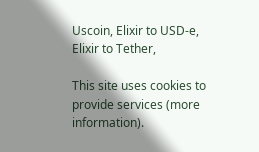Uscoin, Elixir to USD-e, Elixir to Tether,

This site uses cookies to provide services (more information).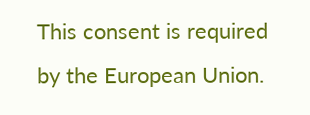This consent is required by the European Union.